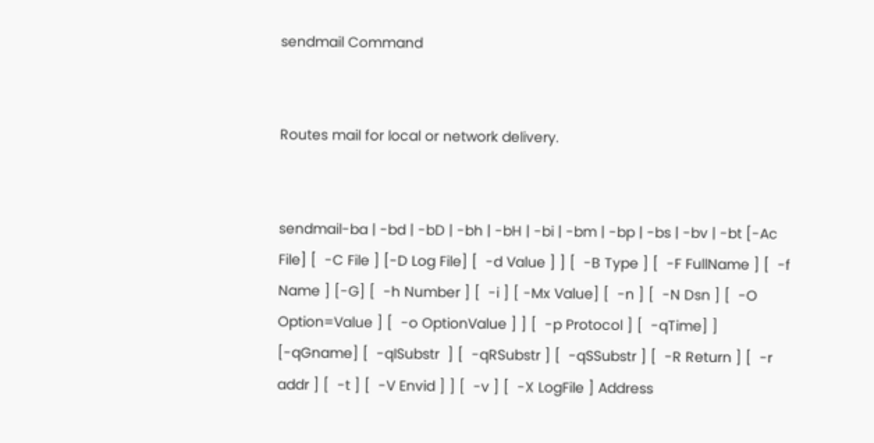sendmail Command


Routes mail for local or network delivery.


sendmail-ba | -bd | -bD | -bh | -bH | -bi | -bm | -bp | -bs | -bv | -bt [-Ac File] [  -C File ] [-D Log File] [  -d Value ] ] [  -B Type ] [  -F FullName ] [  -f Name ] [-G] [  -h Number ] [  -i ] [ -Mx Value] [  -n ] [  -N Dsn ] [  -O Option=Value ] [  -o OptionValue ] ] [  -p Protocol ] [  -qTime] ] [-qGname] [  -qISubstr  ] [  -qRSubstr ] [  -qSSubstr ] [  -R Return ] [  -r addr ] [  -t ] [  -V Envid ] ] [  -v ] [  -X LogFile ] Address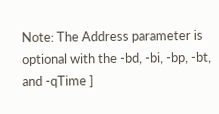Note: The Address parameter is optional with the -bd, -bi, -bp, -bt, and -qTime ]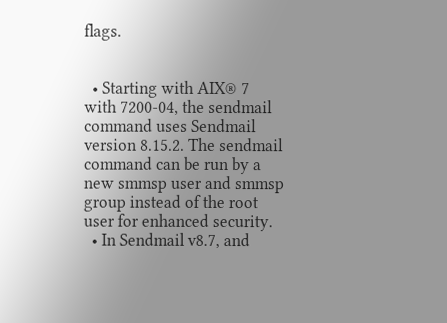flags.


  • Starting with AIX® 7 with 7200-04, the sendmail command uses Sendmail version 8.15.2. The sendmail command can be run by a new smmsp user and smmsp group instead of the root user for enhanced security.
  • In Sendmail v8.7, and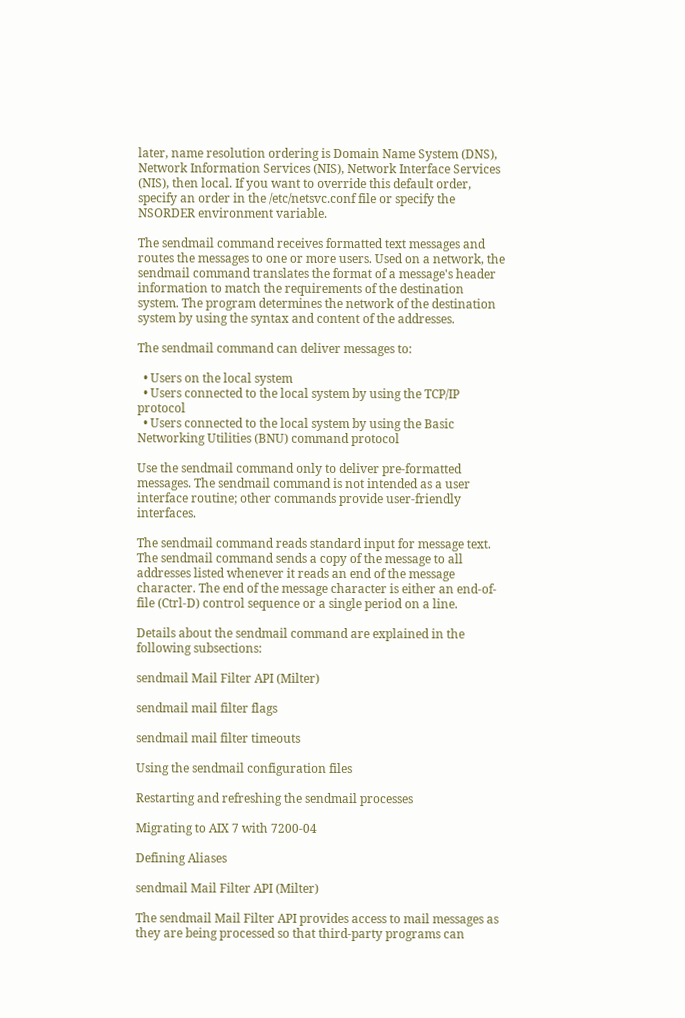later, name resolution ordering is Domain Name System (DNS), Network Information Services (NIS), Network Interface Services (NIS), then local. If you want to override this default order, specify an order in the /etc/netsvc.conf file or specify the NSORDER environment variable.

The sendmail command receives formatted text messages and routes the messages to one or more users. Used on a network, the sendmail command translates the format of a message's header information to match the requirements of the destination system. The program determines the network of the destination system by using the syntax and content of the addresses.

The sendmail command can deliver messages to:

  • Users on the local system
  • Users connected to the local system by using the TCP/IP protocol
  • Users connected to the local system by using the Basic Networking Utilities (BNU) command protocol

Use the sendmail command only to deliver pre-formatted messages. The sendmail command is not intended as a user interface routine; other commands provide user-friendly interfaces.

The sendmail command reads standard input for message text. The sendmail command sends a copy of the message to all addresses listed whenever it reads an end of the message character. The end of the message character is either an end-of-file (Ctrl-D) control sequence or a single period on a line.

Details about the sendmail command are explained in the following subsections:

sendmail Mail Filter API (Milter)

sendmail mail filter flags

sendmail mail filter timeouts

Using the sendmail configuration files

Restarting and refreshing the sendmail processes

Migrating to AIX 7 with 7200-04

Defining Aliases

sendmail Mail Filter API (Milter)

The sendmail Mail Filter API provides access to mail messages as they are being processed so that third-party programs can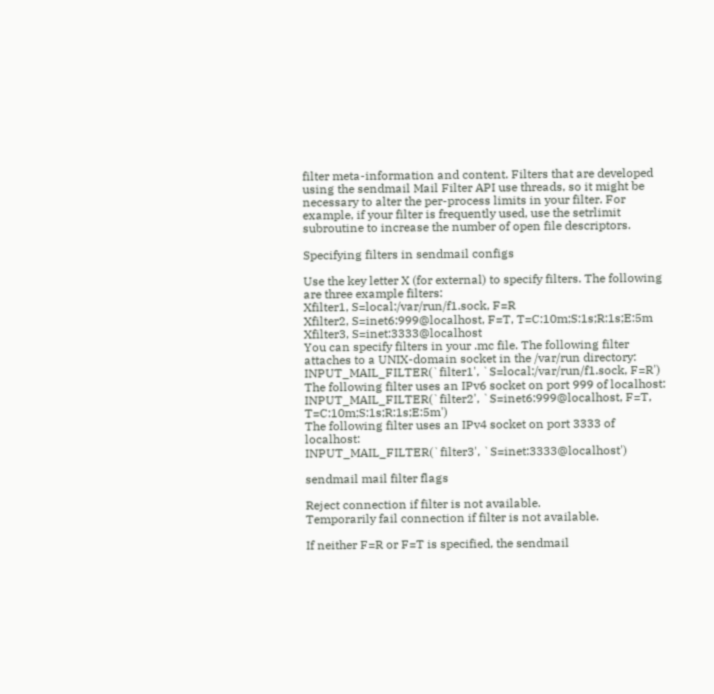filter meta-information and content. Filters that are developed using the sendmail Mail Filter API use threads, so it might be necessary to alter the per-process limits in your filter. For example, if your filter is frequently used, use the setrlimit subroutine to increase the number of open file descriptors.

Specifying filters in sendmail configs

Use the key letter X (for external) to specify filters. The following are three example filters:
Xfilter1, S=local:/var/run/f1.sock, F=R
Xfilter2, S=inet6:999@localhost, F=T, T=C:10m;S:1s;R:1s;E:5m
Xfilter3, S=inet:3333@localhost
You can specify filters in your .mc file. The following filter attaches to a UNIX-domain socket in the /var/run directory:
INPUT_MAIL_FILTER(`filter1', `S=local:/var/run/f1.sock, F=R')
The following filter uses an IPv6 socket on port 999 of localhost:
INPUT_MAIL_FILTER(`filter2', `S=inet6:999@localhost, F=T, T=C:10m;S:1s;R:1s;E:5m')
The following filter uses an IPv4 socket on port 3333 of localhost:
INPUT_MAIL_FILTER(`filter3', `S=inet:3333@localhost')

sendmail mail filter flags

Reject connection if filter is not available.
Temporarily fail connection if filter is not available.

If neither F=R or F=T is specified, the sendmail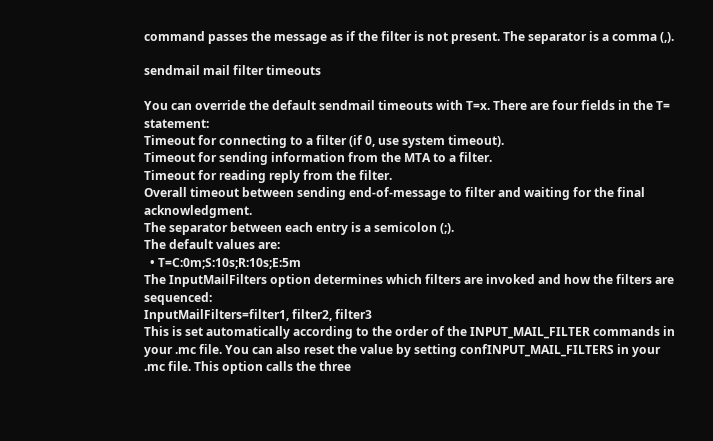command passes the message as if the filter is not present. The separator is a comma (,).

sendmail mail filter timeouts

You can override the default sendmail timeouts with T=x. There are four fields in the T= statement:
Timeout for connecting to a filter (if 0, use system timeout).
Timeout for sending information from the MTA to a filter.
Timeout for reading reply from the filter.
Overall timeout between sending end-of-message to filter and waiting for the final acknowledgment.
The separator between each entry is a semicolon (;).
The default values are:
  • T=C:0m;S:10s;R:10s;E:5m
The InputMailFilters option determines which filters are invoked and how the filters are sequenced:
InputMailFilters=filter1, filter2, filter3
This is set automatically according to the order of the INPUT_MAIL_FILTER commands in your .mc file. You can also reset the value by setting confINPUT_MAIL_FILTERS in your .mc file. This option calls the three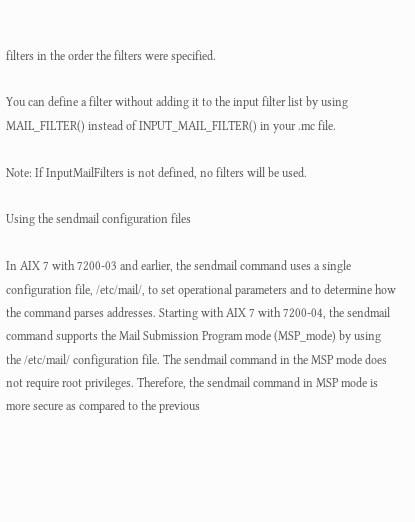filters in the order the filters were specified.

You can define a filter without adding it to the input filter list by using MAIL_FILTER() instead of INPUT_MAIL_FILTER() in your .mc file.

Note: If InputMailFilters is not defined, no filters will be used.

Using the sendmail configuration files

In AIX 7 with 7200-03 and earlier, the sendmail command uses a single configuration file, /etc/mail/, to set operational parameters and to determine how the command parses addresses. Starting with AIX 7 with 7200-04, the sendmail command supports the Mail Submission Program mode (MSP_mode) by using the /etc/mail/ configuration file. The sendmail command in the MSP mode does not require root privileges. Therefore, the sendmail command in MSP mode is more secure as compared to the previous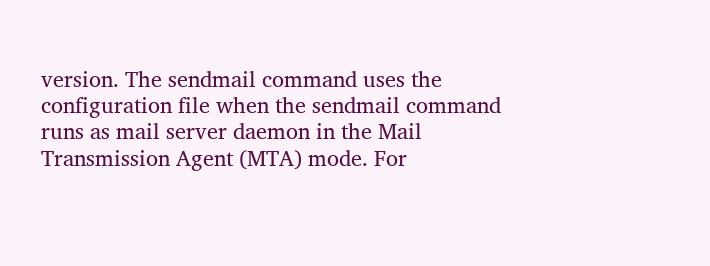version. The sendmail command uses the configuration file when the sendmail command runs as mail server daemon in the Mail Transmission Agent (MTA) mode. For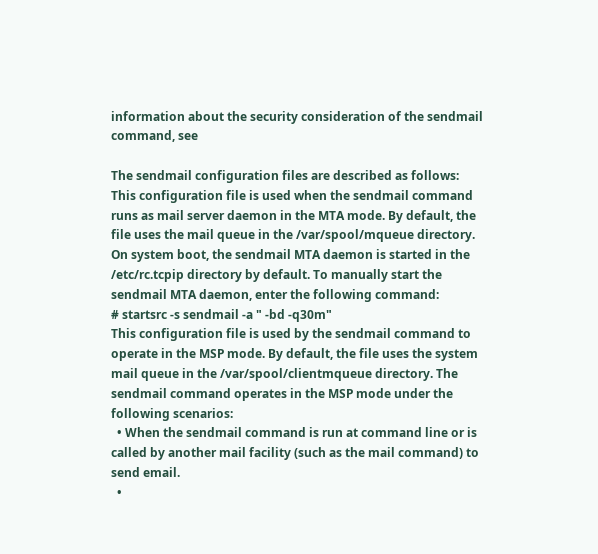information about the security consideration of the sendmail command, see

The sendmail configuration files are described as follows:
This configuration file is used when the sendmail command runs as mail server daemon in the MTA mode. By default, the file uses the mail queue in the /var/spool/mqueue directory. On system boot, the sendmail MTA daemon is started in the /etc/rc.tcpip directory by default. To manually start the sendmail MTA daemon, enter the following command:
# startsrc -s sendmail -a " -bd -q30m"
This configuration file is used by the sendmail command to operate in the MSP mode. By default, the file uses the system mail queue in the /var/spool/clientmqueue directory. The sendmail command operates in the MSP mode under the following scenarios:
  • When the sendmail command is run at command line or is called by another mail facility (such as the mail command) to send email.
  •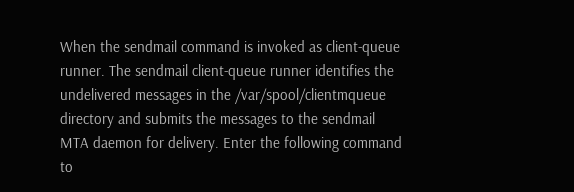When the sendmail command is invoked as client-queue runner. The sendmail client-queue runner identifies the undelivered messages in the /var/spool/clientmqueue directory and submits the messages to the sendmail MTA daemon for delivery. Enter the following command to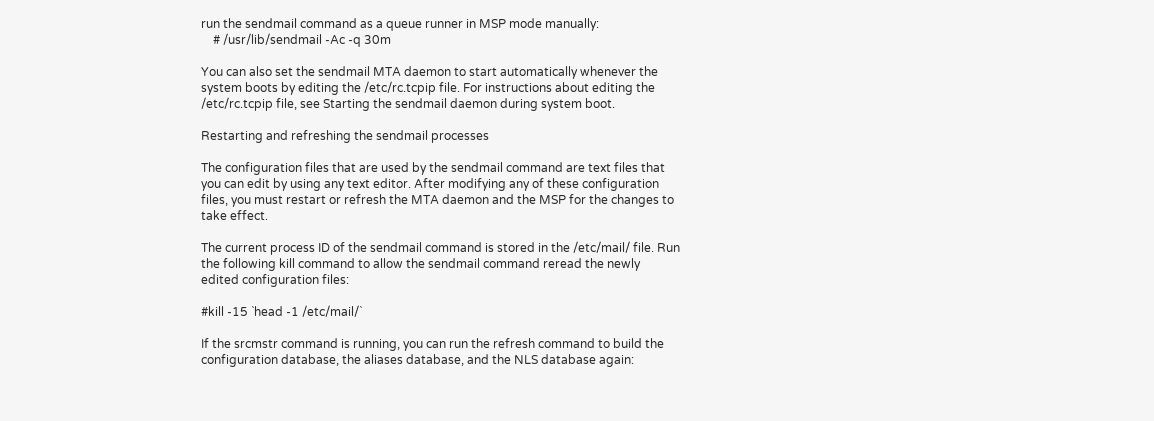run the sendmail command as a queue runner in MSP mode manually:
    # /usr/lib/sendmail -Ac -q 30m

You can also set the sendmail MTA daemon to start automatically whenever the system boots by editing the /etc/rc.tcpip file. For instructions about editing the /etc/rc.tcpip file, see Starting the sendmail daemon during system boot.

Restarting and refreshing the sendmail processes

The configuration files that are used by the sendmail command are text files that you can edit by using any text editor. After modifying any of these configuration files, you must restart or refresh the MTA daemon and the MSP for the changes to take effect.

The current process ID of the sendmail command is stored in the /etc/mail/ file. Run the following kill command to allow the sendmail command reread the newly edited configuration files:

#kill -15 `head -1 /etc/mail/`

If the srcmstr command is running, you can run the refresh command to build the configuration database, the aliases database, and the NLS database again: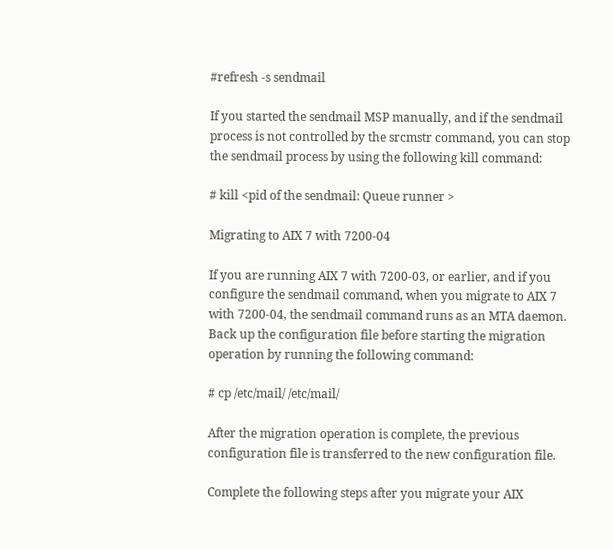#refresh -s sendmail

If you started the sendmail MSP manually, and if the sendmail process is not controlled by the srcmstr command, you can stop the sendmail process by using the following kill command:

# kill <pid of the sendmail: Queue runner >

Migrating to AIX 7 with 7200-04

If you are running AIX 7 with 7200-03, or earlier, and if you configure the sendmail command, when you migrate to AIX 7 with 7200-04, the sendmail command runs as an MTA daemon. Back up the configuration file before starting the migration operation by running the following command:

# cp /etc/mail/ /etc/mail/

After the migration operation is complete, the previous configuration file is transferred to the new configuration file.

Complete the following steps after you migrate your AIX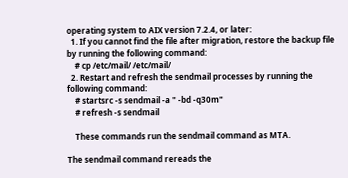operating system to AIX version 7.2.4, or later:
  1. If you cannot find the file after migration, restore the backup file by running the following command:
    # cp /etc/mail/ /etc/mail/
  2. Restart and refresh the sendmail processes by running the following command:
    # startsrc -s sendmail -a " -bd -q30m"
    # refresh -s sendmail

    These commands run the sendmail command as MTA.

The sendmail command rereads the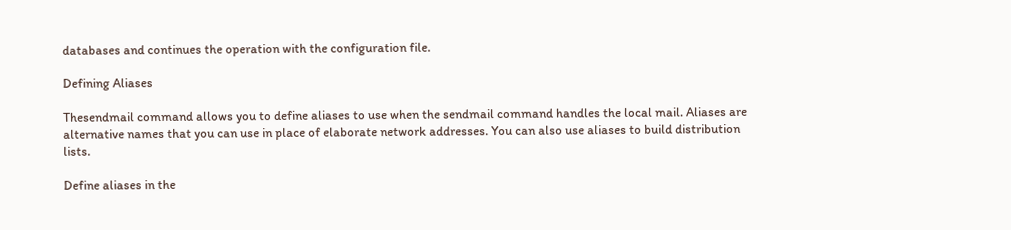databases and continues the operation with the configuration file.

Defining Aliases

Thesendmail command allows you to define aliases to use when the sendmail command handles the local mail. Aliases are alternative names that you can use in place of elaborate network addresses. You can also use aliases to build distribution lists.

Define aliases in the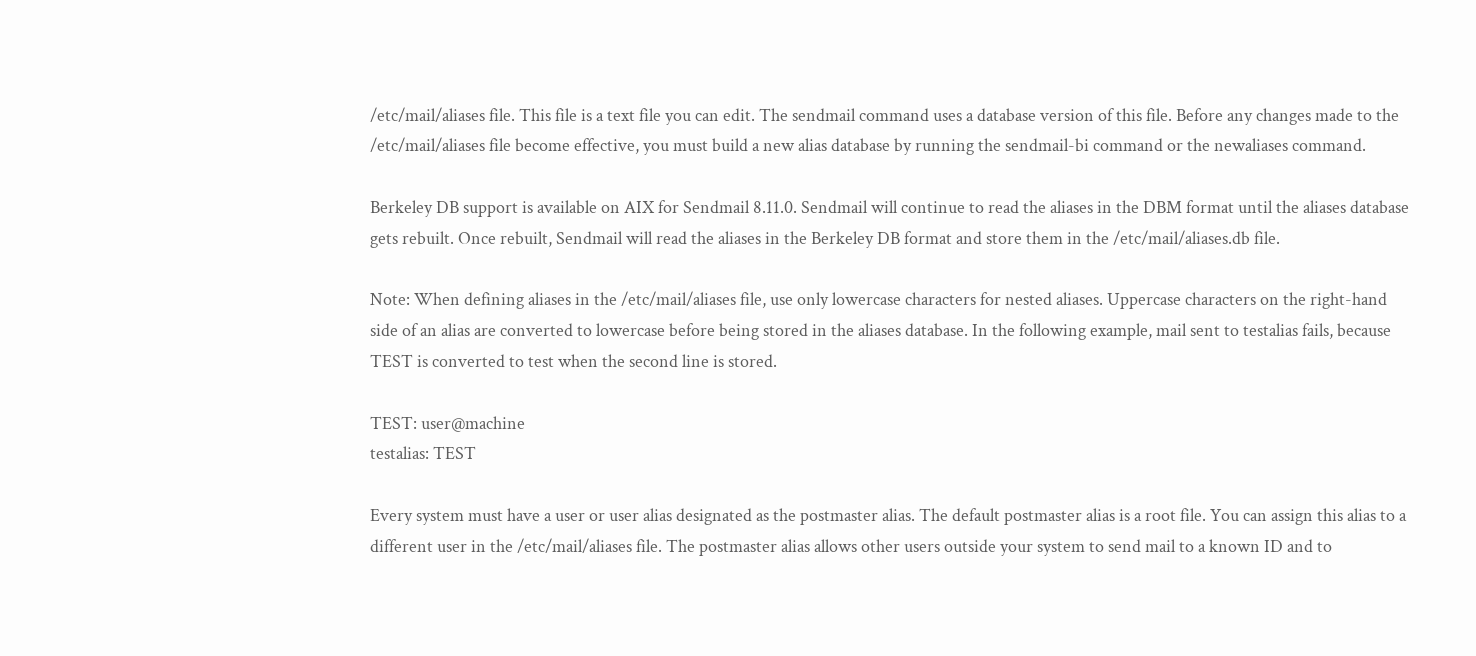/etc/mail/aliases file. This file is a text file you can edit. The sendmail command uses a database version of this file. Before any changes made to the /etc/mail/aliases file become effective, you must build a new alias database by running the sendmail-bi command or the newaliases command.

Berkeley DB support is available on AIX for Sendmail 8.11.0. Sendmail will continue to read the aliases in the DBM format until the aliases database gets rebuilt. Once rebuilt, Sendmail will read the aliases in the Berkeley DB format and store them in the /etc/mail/aliases.db file.

Note: When defining aliases in the /etc/mail/aliases file, use only lowercase characters for nested aliases. Uppercase characters on the right-hand side of an alias are converted to lowercase before being stored in the aliases database. In the following example, mail sent to testalias fails, because TEST is converted to test when the second line is stored.

TEST: user@machine
testalias: TEST

Every system must have a user or user alias designated as the postmaster alias. The default postmaster alias is a root file. You can assign this alias to a different user in the /etc/mail/aliases file. The postmaster alias allows other users outside your system to send mail to a known ID and to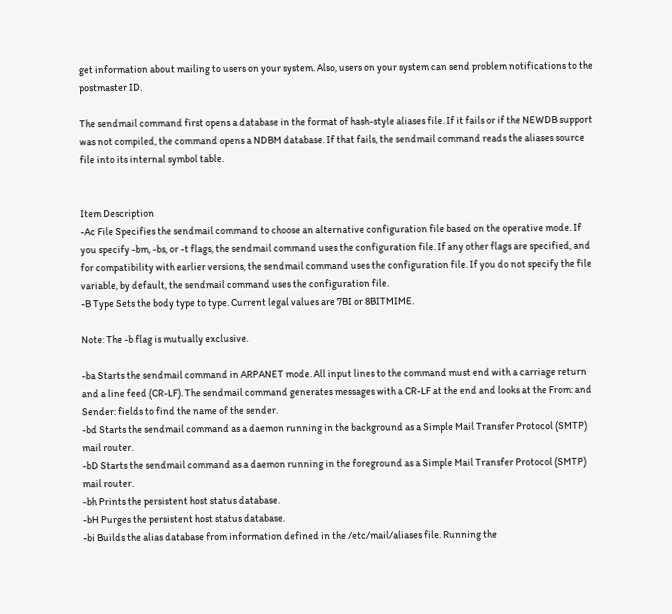get information about mailing to users on your system. Also, users on your system can send problem notifications to the postmaster ID.

The sendmail command first opens a database in the format of hash-style aliases file. If it fails or if the NEWDB support was not compiled, the command opens a NDBM database. If that fails, the sendmail command reads the aliases source file into its internal symbol table.


Item Description
-Ac File Specifies the sendmail command to choose an alternative configuration file based on the operative mode. If you specify -bm, -bs, or -t flags, the sendmail command uses the configuration file. If any other flags are specified, and for compatibility with earlier versions, the sendmail command uses the configuration file. If you do not specify the file variable, by default, the sendmail command uses the configuration file.
-B Type Sets the body type to type. Current legal values are 7BI or 8BITMIME.

Note: The -b flag is mutually exclusive.

-ba Starts the sendmail command in ARPANET mode. All input lines to the command must end with a carriage return and a line feed (CR-LF). The sendmail command generates messages with a CR-LF at the end and looks at the From: and Sender: fields to find the name of the sender.
-bd Starts the sendmail command as a daemon running in the background as a Simple Mail Transfer Protocol (SMTP) mail router.
-bD Starts the sendmail command as a daemon running in the foreground as a Simple Mail Transfer Protocol (SMTP) mail router.
-bh Prints the persistent host status database.
-bH Purges the persistent host status database.
-bi Builds the alias database from information defined in the /etc/mail/aliases file. Running the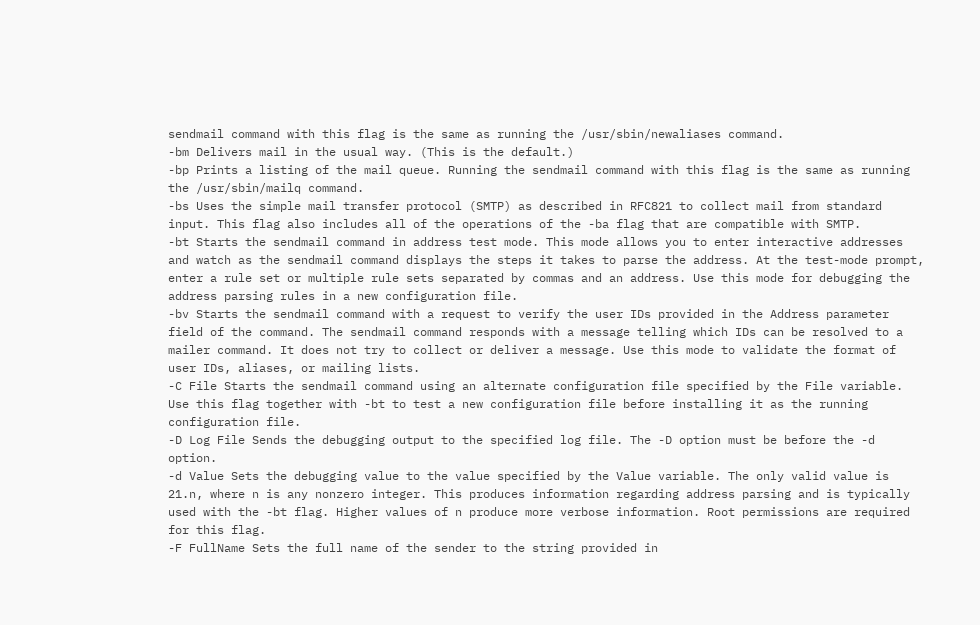sendmail command with this flag is the same as running the /usr/sbin/newaliases command.
-bm Delivers mail in the usual way. (This is the default.)
-bp Prints a listing of the mail queue. Running the sendmail command with this flag is the same as running the /usr/sbin/mailq command.
-bs Uses the simple mail transfer protocol (SMTP) as described in RFC821 to collect mail from standard input. This flag also includes all of the operations of the -ba flag that are compatible with SMTP.
-bt Starts the sendmail command in address test mode. This mode allows you to enter interactive addresses and watch as the sendmail command displays the steps it takes to parse the address. At the test-mode prompt, enter a rule set or multiple rule sets separated by commas and an address. Use this mode for debugging the address parsing rules in a new configuration file.
-bv Starts the sendmail command with a request to verify the user IDs provided in the Address parameter field of the command. The sendmail command responds with a message telling which IDs can be resolved to a mailer command. It does not try to collect or deliver a message. Use this mode to validate the format of user IDs, aliases, or mailing lists.
-C File Starts the sendmail command using an alternate configuration file specified by the File variable. Use this flag together with -bt to test a new configuration file before installing it as the running configuration file.
-D Log File Sends the debugging output to the specified log file. The -D option must be before the -d option.
-d Value Sets the debugging value to the value specified by the Value variable. The only valid value is 21.n, where n is any nonzero integer. This produces information regarding address parsing and is typically used with the -bt flag. Higher values of n produce more verbose information. Root permissions are required for this flag.
-F FullName Sets the full name of the sender to the string provided in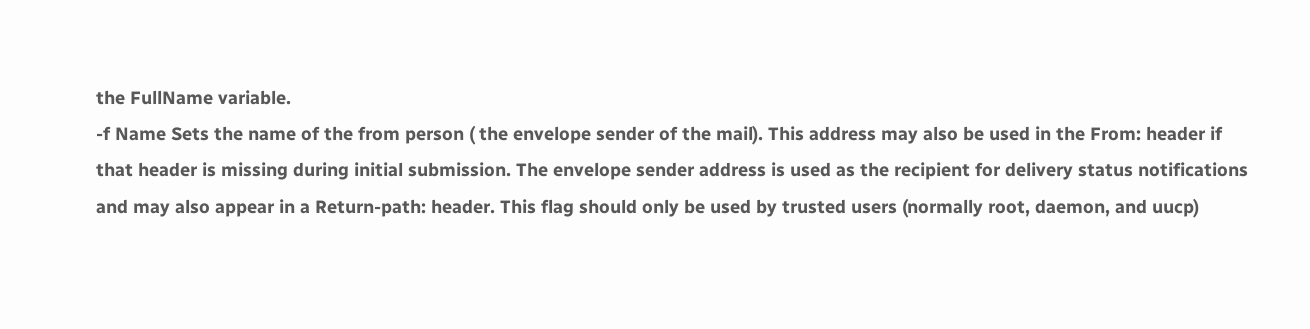the FullName variable.
-f Name Sets the name of the from person ( the envelope sender of the mail). This address may also be used in the From: header if that header is missing during initial submission. The envelope sender address is used as the recipient for delivery status notifications and may also appear in a Return-path: header. This flag should only be used by trusted users (normally root, daemon, and uucp)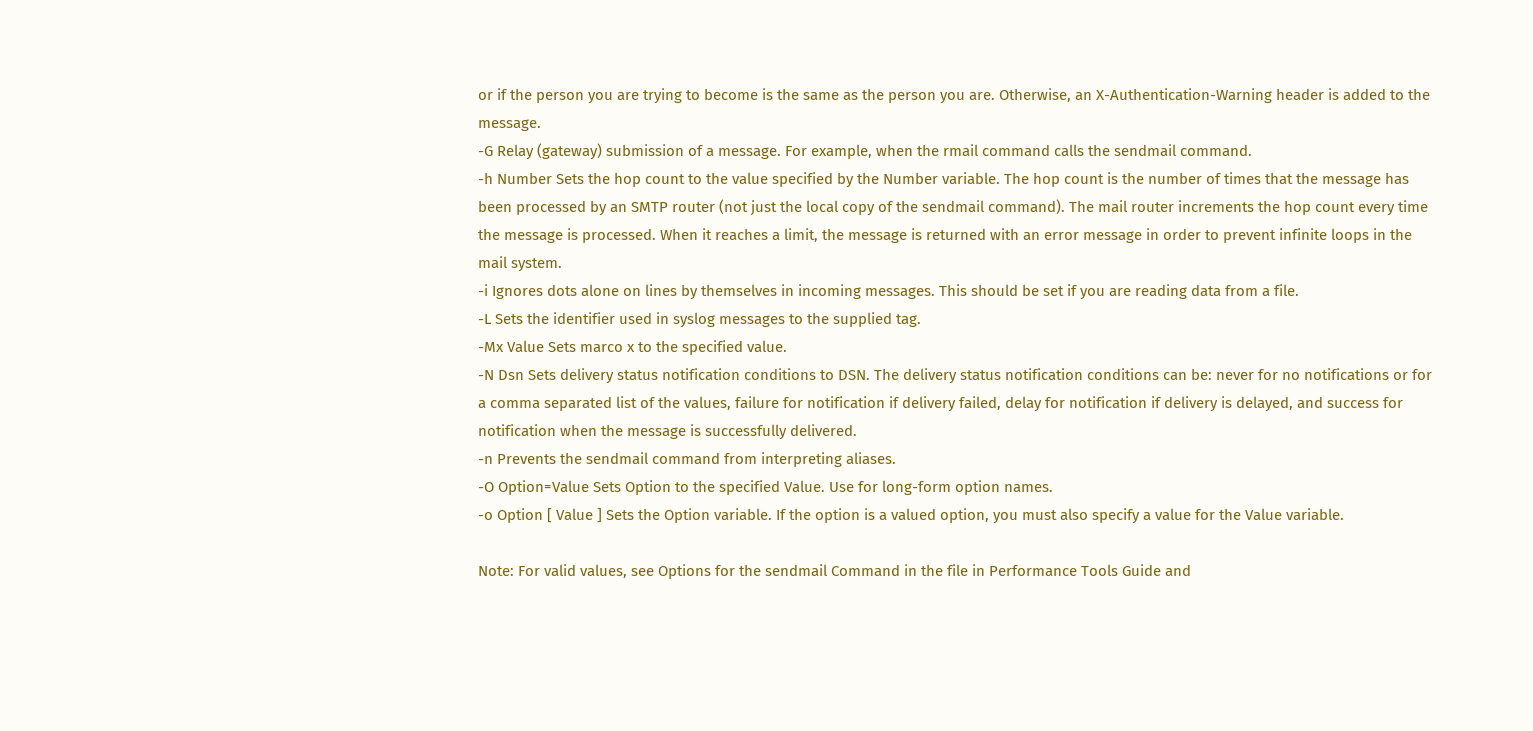or if the person you are trying to become is the same as the person you are. Otherwise, an X-Authentication-Warning header is added to the message.
-G Relay (gateway) submission of a message. For example, when the rmail command calls the sendmail command.
-h Number Sets the hop count to the value specified by the Number variable. The hop count is the number of times that the message has been processed by an SMTP router (not just the local copy of the sendmail command). The mail router increments the hop count every time the message is processed. When it reaches a limit, the message is returned with an error message in order to prevent infinite loops in the mail system.
-i Ignores dots alone on lines by themselves in incoming messages. This should be set if you are reading data from a file.
-L Sets the identifier used in syslog messages to the supplied tag.
-Mx Value Sets marco x to the specified value.
-N Dsn Sets delivery status notification conditions to DSN. The delivery status notification conditions can be: never for no notifications or for a comma separated list of the values, failure for notification if delivery failed, delay for notification if delivery is delayed, and success for notification when the message is successfully delivered.
-n Prevents the sendmail command from interpreting aliases.
-O Option=Value Sets Option to the specified Value. Use for long-form option names.
-o Option [ Value ] Sets the Option variable. If the option is a valued option, you must also specify a value for the Value variable.

Note: For valid values, see Options for the sendmail Command in the file in Performance Tools Guide and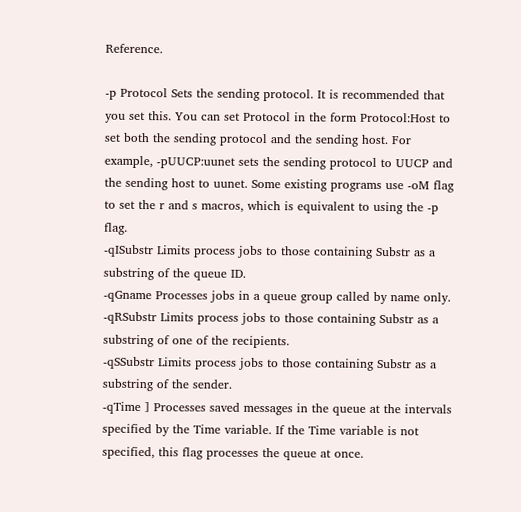Reference.

-p Protocol Sets the sending protocol. It is recommended that you set this. You can set Protocol in the form Protocol:Host to set both the sending protocol and the sending host. For example, -pUUCP:uunet sets the sending protocol to UUCP and the sending host to uunet. Some existing programs use -oM flag to set the r and s macros, which is equivalent to using the -p flag.
-qISubstr Limits process jobs to those containing Substr as a substring of the queue ID.
-qGname Processes jobs in a queue group called by name only.
-qRSubstr Limits process jobs to those containing Substr as a substring of one of the recipients.
-qSSubstr Limits process jobs to those containing Substr as a substring of the sender.
-qTime ] Processes saved messages in the queue at the intervals specified by the Time variable. If the Time variable is not specified, this flag processes the queue at once.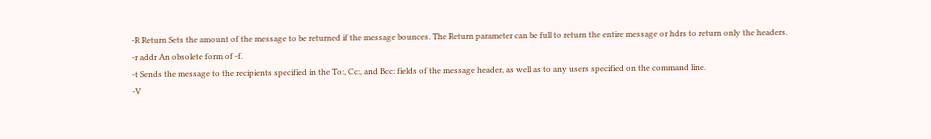-R Return Sets the amount of the message to be returned if the message bounces. The Return parameter can be full to return the entire message or hdrs to return only the headers.
-r addr An obsolete form of -f.
-t Sends the message to the recipients specified in the To:, Cc:, and Bcc: fields of the message header, as well as to any users specified on the command line.
-V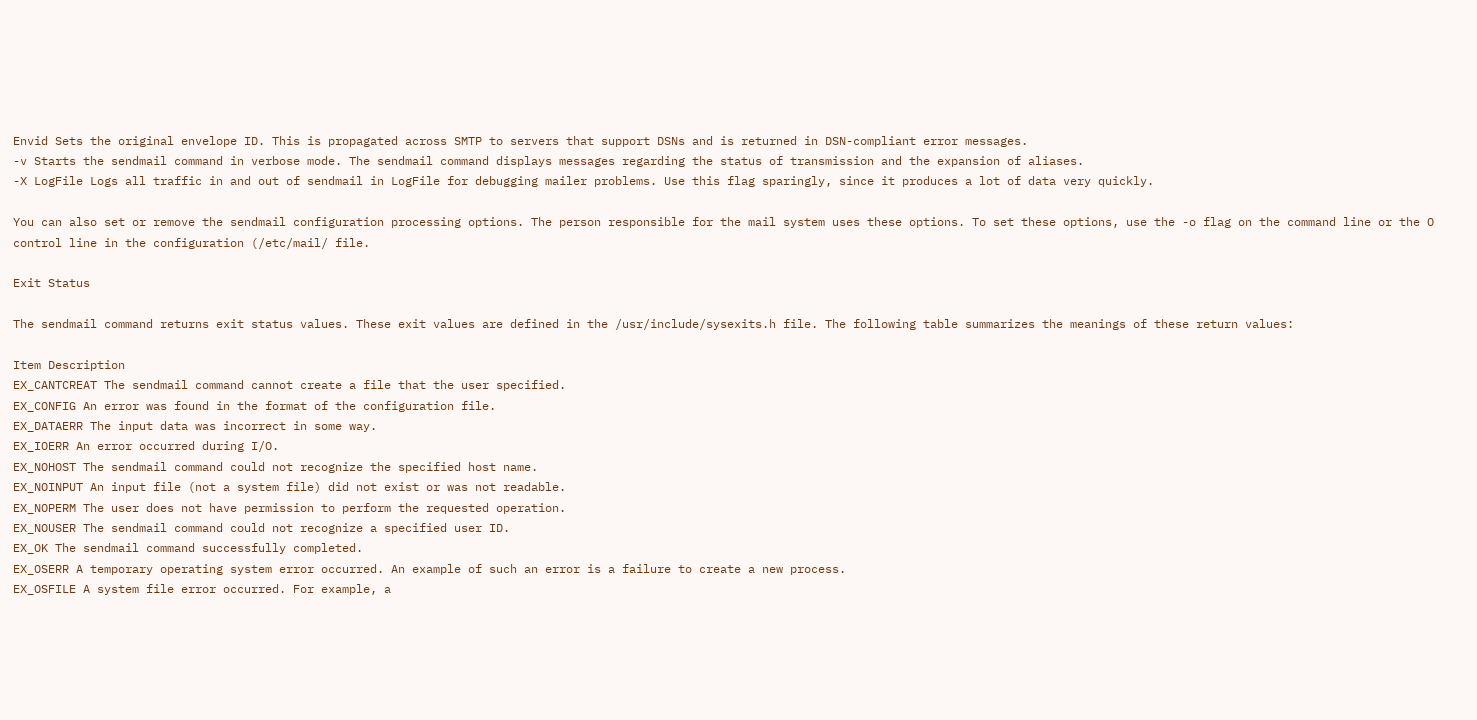Envid Sets the original envelope ID. This is propagated across SMTP to servers that support DSNs and is returned in DSN-compliant error messages.
-v Starts the sendmail command in verbose mode. The sendmail command displays messages regarding the status of transmission and the expansion of aliases.
-X LogFile Logs all traffic in and out of sendmail in LogFile for debugging mailer problems. Use this flag sparingly, since it produces a lot of data very quickly.

You can also set or remove the sendmail configuration processing options. The person responsible for the mail system uses these options. To set these options, use the -o flag on the command line or the O control line in the configuration (/etc/mail/ file.

Exit Status

The sendmail command returns exit status values. These exit values are defined in the /usr/include/sysexits.h file. The following table summarizes the meanings of these return values:

Item Description
EX_CANTCREAT The sendmail command cannot create a file that the user specified.
EX_CONFIG An error was found in the format of the configuration file.
EX_DATAERR The input data was incorrect in some way.
EX_IOERR An error occurred during I/O.
EX_NOHOST The sendmail command could not recognize the specified host name.
EX_NOINPUT An input file (not a system file) did not exist or was not readable.
EX_NOPERM The user does not have permission to perform the requested operation.
EX_NOUSER The sendmail command could not recognize a specified user ID.
EX_OK The sendmail command successfully completed.
EX_OSERR A temporary operating system error occurred. An example of such an error is a failure to create a new process.
EX_OSFILE A system file error occurred. For example, a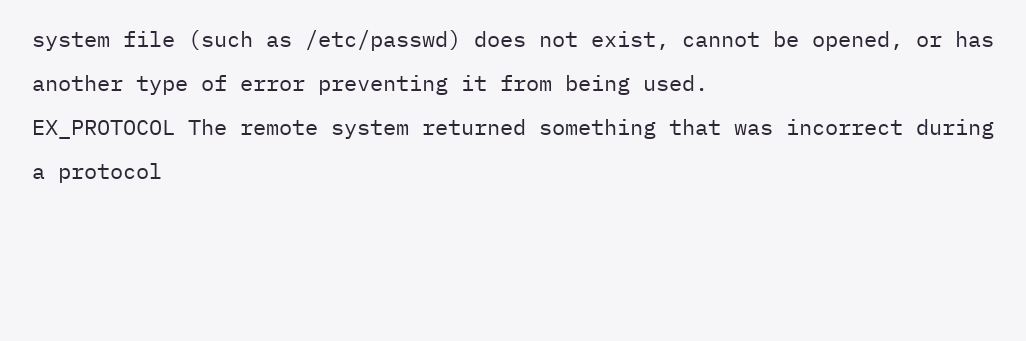system file (such as /etc/passwd) does not exist, cannot be opened, or has another type of error preventing it from being used.
EX_PROTOCOL The remote system returned something that was incorrect during a protocol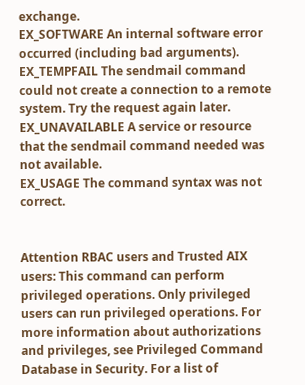exchange.
EX_SOFTWARE An internal software error occurred (including bad arguments).
EX_TEMPFAIL The sendmail command could not create a connection to a remote system. Try the request again later.
EX_UNAVAILABLE A service or resource that the sendmail command needed was not available.
EX_USAGE The command syntax was not correct.


Attention RBAC users and Trusted AIX users: This command can perform privileged operations. Only privileged users can run privileged operations. For more information about authorizations and privileges, see Privileged Command Database in Security. For a list of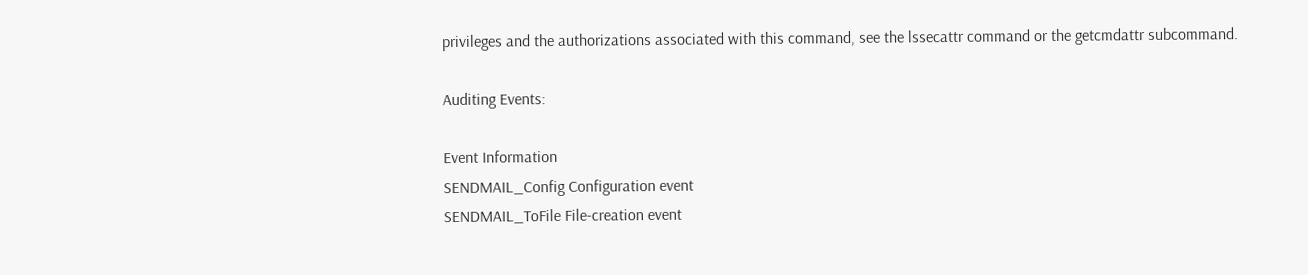privileges and the authorizations associated with this command, see the lssecattr command or the getcmdattr subcommand.

Auditing Events:

Event Information
SENDMAIL_Config Configuration event
SENDMAIL_ToFile File-creation event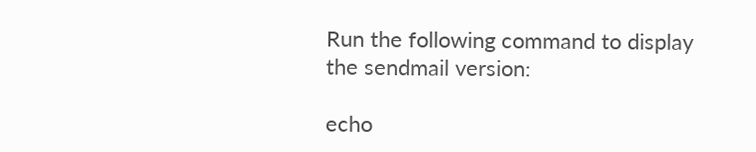Run the following command to display the sendmail version:

echo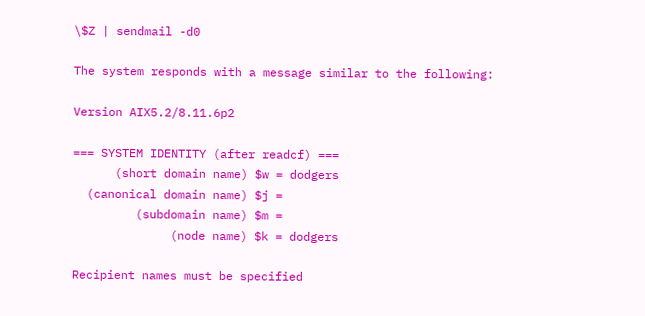\$Z | sendmail -d0

The system responds with a message similar to the following:

Version AIX5.2/8.11.6p2

=== SYSTEM IDENTITY (after readcf) ===
      (short domain name) $w = dodgers
  (canonical domain name) $j =
         (subdomain name) $m =
              (node name) $k = dodgers

Recipient names must be specified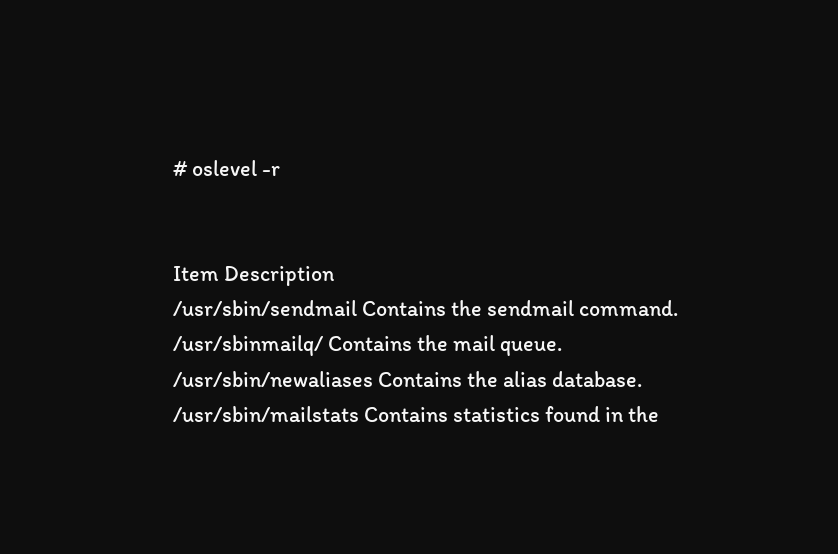# oslevel -r


Item Description
/usr/sbin/sendmail Contains the sendmail command.
/usr/sbinmailq/ Contains the mail queue.
/usr/sbin/newaliases Contains the alias database.
/usr/sbin/mailstats Contains statistics found in the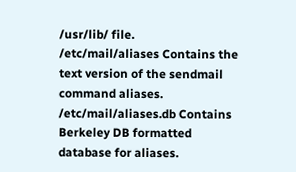/usr/lib/ file.
/etc/mail/aliases Contains the text version of the sendmail command aliases.
/etc/mail/aliases.db Contains Berkeley DB formatted database for aliases.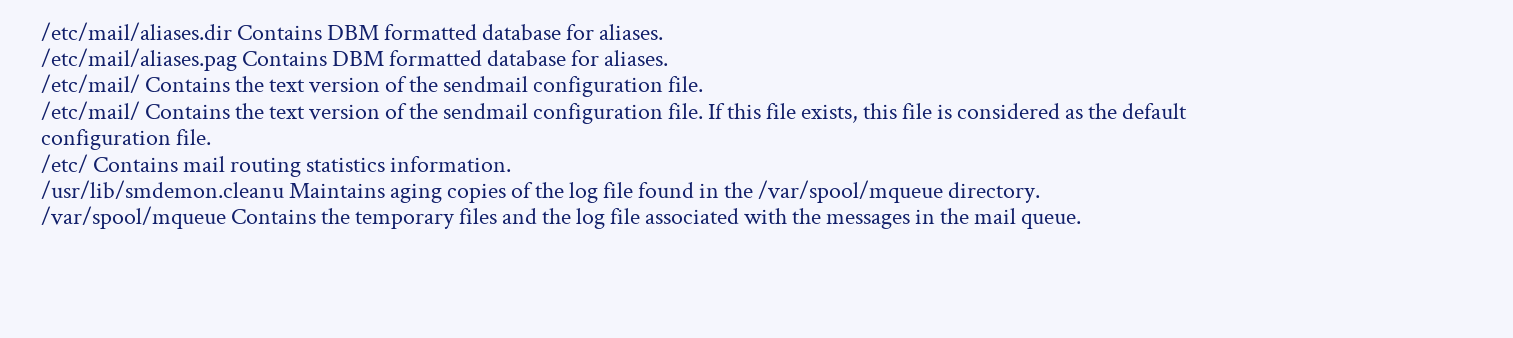/etc/mail/aliases.dir Contains DBM formatted database for aliases.
/etc/mail/aliases.pag Contains DBM formatted database for aliases.
/etc/mail/ Contains the text version of the sendmail configuration file.
/etc/mail/ Contains the text version of the sendmail configuration file. If this file exists, this file is considered as the default configuration file.
/etc/ Contains mail routing statistics information.
/usr/lib/smdemon.cleanu Maintains aging copies of the log file found in the /var/spool/mqueue directory.
/var/spool/mqueue Contains the temporary files and the log file associated with the messages in the mail queue.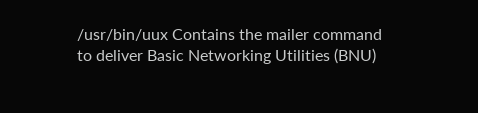/usr/bin/uux Contains the mailer command to deliver Basic Networking Utilities (BNU)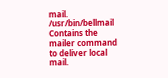mail.
/usr/bin/bellmail Contains the mailer command to deliver local mail.